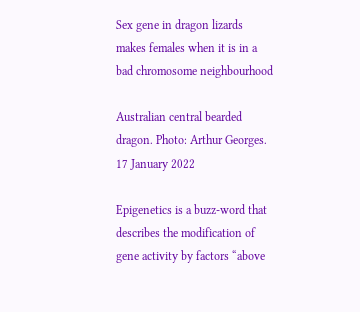Sex gene in dragon lizards makes females when it is in a bad chromosome neighbourhood

Australian central bearded dragon. Photo: Arthur Georges.
17 January 2022

Epigenetics is a buzz-word that describes the modification of gene activity by factors “above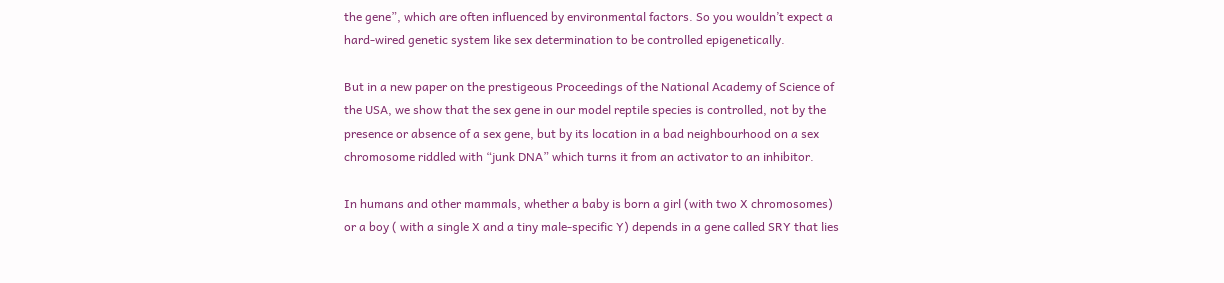the gene”, which are often influenced by environmental factors. So you wouldn’t expect a hard-wired genetic system like sex determination to be controlled epigenetically.

But in a new paper on the prestigeous Proceedings of the National Academy of Science of the USA, we show that the sex gene in our model reptile species is controlled, not by the presence or absence of a sex gene, but by its location in a bad neighbourhood on a sex chromosome riddled with “junk DNA” which turns it from an activator to an inhibitor.

In humans and other mammals, whether a baby is born a girl (with two X chromosomes) or a boy ( with a single X and a tiny male-specific Y) depends in a gene called SRY that lies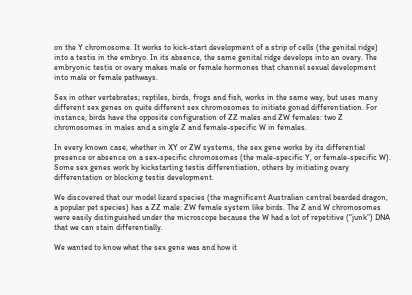on the Y chromosome. It works to kick-start development of a strip of cells (the genital ridge) into a testis in the embryo. In its absence, the same genital ridge develops into an ovary. The embryonic testis or ovary makes male or female hormones that channel sexual development into male or female pathways.

Sex in other vertebrates; reptiles, birds, frogs and fish, works in the same way, but uses many different sex genes on quite different sex chromosomes to initiate gonad differentiation. For instance, birds have the opposite configuration of ZZ males and ZW females: two Z chromosomes in males and a single Z and female-specific W in females.

In every known case, whether in XY or ZW systems, the sex gene works by its differential presence or absence on a sex-specific chromosomes (the male-specific Y, or female-specific W). Some sex genes work by kickstarting testis differentiation, others by initiating ovary differentation or blocking testis development.

We discovered that our model lizard species (the magnificent Australian central bearded dragon, a popular pet species) has a ZZ male: ZW female system like birds. The Z and W chromosomes were easily distinguished under the microscope because the W had a lot of repetitive (“junk”) DNA that we can stain differentially.

We wanted to know what the sex gene was and how it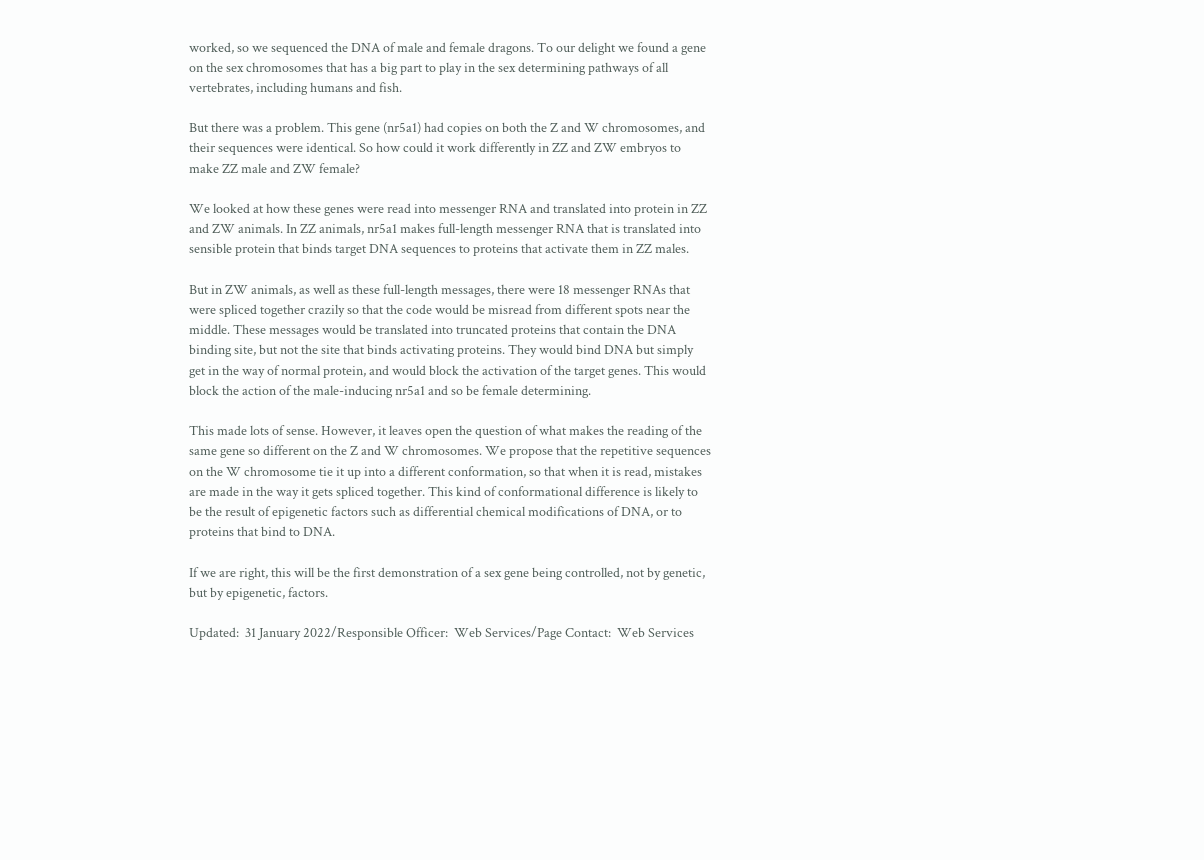worked, so we sequenced the DNA of male and female dragons. To our delight we found a gene on the sex chromosomes that has a big part to play in the sex determining pathways of all vertebrates, including humans and fish.

But there was a problem. This gene (nr5a1) had copies on both the Z and W chromosomes, and their sequences were identical. So how could it work differently in ZZ and ZW embryos to make ZZ male and ZW female?

We looked at how these genes were read into messenger RNA and translated into protein in ZZ and ZW animals. In ZZ animals, nr5a1 makes full-length messenger RNA that is translated into sensible protein that binds target DNA sequences to proteins that activate them in ZZ males.

But in ZW animals, as well as these full-length messages, there were 18 messenger RNAs that were spliced together crazily so that the code would be misread from different spots near the middle. These messages would be translated into truncated proteins that contain the DNA binding site, but not the site that binds activating proteins. They would bind DNA but simply get in the way of normal protein, and would block the activation of the target genes. This would block the action of the male-inducing nr5a1 and so be female determining.

This made lots of sense. However, it leaves open the question of what makes the reading of the same gene so different on the Z and W chromosomes. We propose that the repetitive sequences on the W chromosome tie it up into a different conformation, so that when it is read, mistakes are made in the way it gets spliced together. This kind of conformational difference is likely to be the result of epigenetic factors such as differential chemical modifications of DNA, or to proteins that bind to DNA.

If we are right, this will be the first demonstration of a sex gene being controlled, not by genetic, but by epigenetic, factors.

Updated:  31 January 2022/Responsible Officer:  Web Services/Page Contact:  Web Services